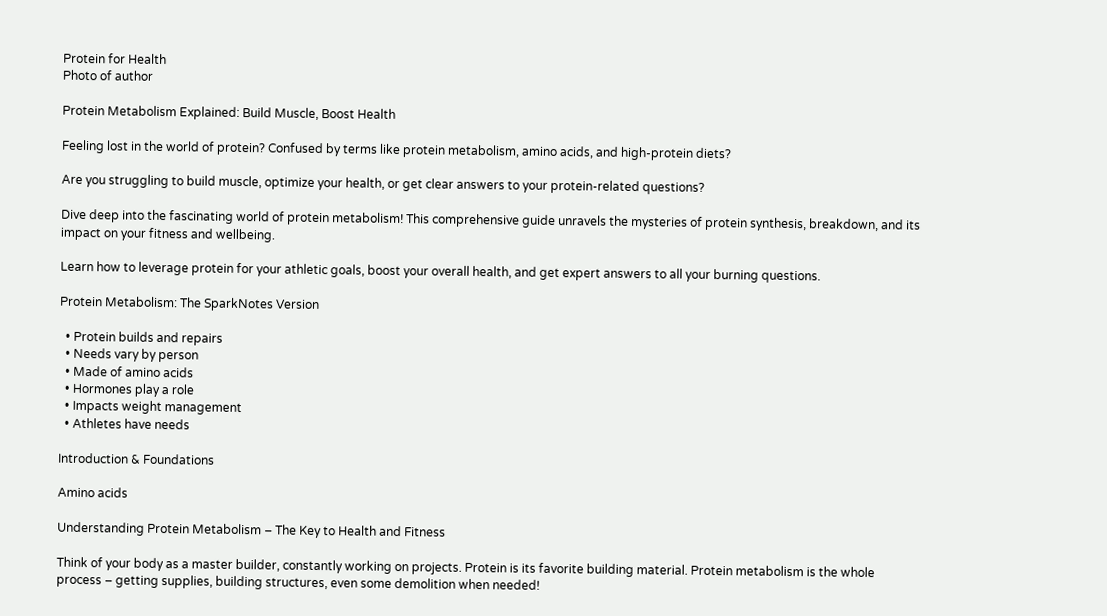Protein for Health
Photo of author

Protein Metabolism Explained: Build Muscle, Boost Health

Feeling lost in the world of protein? Confused by terms like protein metabolism, amino acids, and high-protein diets?

Are you struggling to build muscle, optimize your health, or get clear answers to your protein-related questions?

Dive deep into the fascinating world of protein metabolism! This comprehensive guide unravels the mysteries of protein synthesis, breakdown, and its impact on your fitness and wellbeing.

Learn how to leverage protein for your athletic goals, boost your overall health, and get expert answers to all your burning questions.

Protein Metabolism: The SparkNotes Version

  • Protein builds and repairs
  • Needs vary by person
  • Made of amino acids
  • Hormones play a role
  • Impacts weight management
  • Athletes have needs

Introduction & Foundations

Amino acids

Understanding Protein Metabolism – The Key to Health and Fitness

Think of your body as a master builder, constantly working on projects. Protein is its favorite building material. Protein metabolism is the whole process – getting supplies, building structures, even some demolition when needed!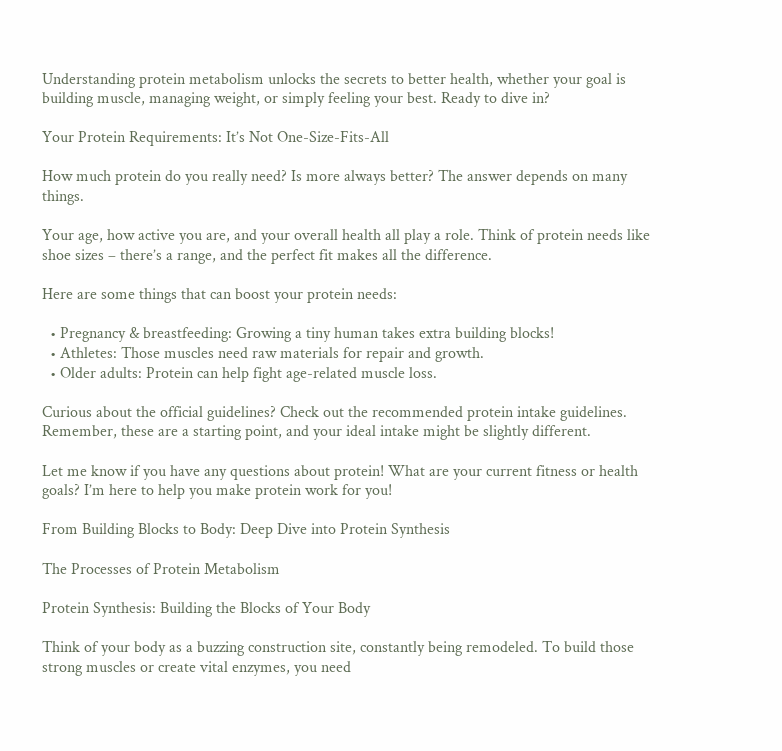Understanding protein metabolism unlocks the secrets to better health, whether your goal is building muscle, managing weight, or simply feeling your best. Ready to dive in?

Your Protein Requirements: It’s Not One-Size-Fits-All

How much protein do you really need? Is more always better? The answer depends on many things.

Your age, how active you are, and your overall health all play a role. Think of protein needs like shoe sizes – there’s a range, and the perfect fit makes all the difference.

Here are some things that can boost your protein needs:

  • Pregnancy & breastfeeding: Growing a tiny human takes extra building blocks!
  • Athletes: Those muscles need raw materials for repair and growth.
  • Older adults: Protein can help fight age-related muscle loss.

Curious about the official guidelines? Check out the recommended protein intake guidelines. Remember, these are a starting point, and your ideal intake might be slightly different.

Let me know if you have any questions about protein! What are your current fitness or health goals? I’m here to help you make protein work for you!

From Building Blocks to Body: Deep Dive into Protein Synthesis

The Processes of Protein Metabolism

Protein Synthesis: Building the Blocks of Your Body

Think of your body as a buzzing construction site, constantly being remodeled. To build those strong muscles or create vital enzymes, you need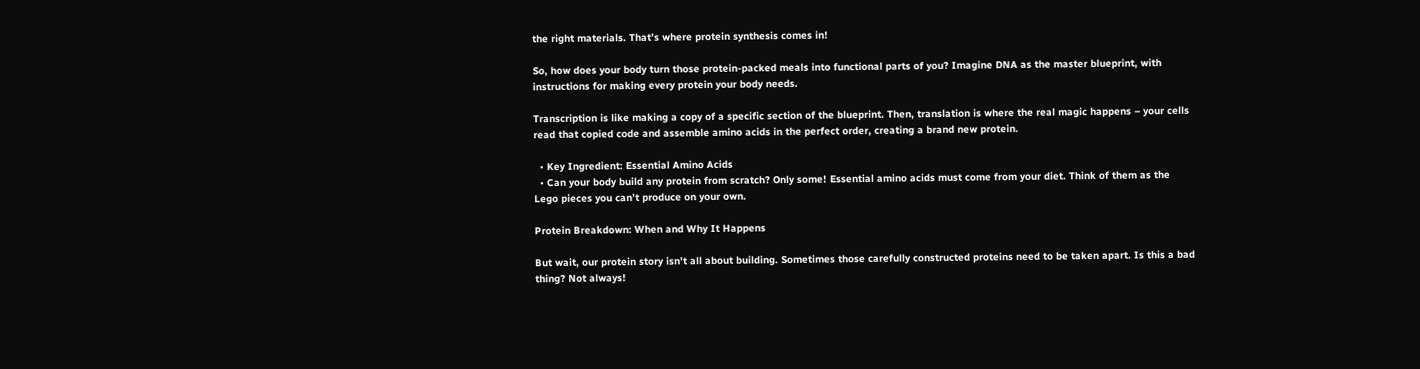the right materials. That’s where protein synthesis comes in!

So, how does your body turn those protein-packed meals into functional parts of you? Imagine DNA as the master blueprint, with instructions for making every protein your body needs.

Transcription is like making a copy of a specific section of the blueprint. Then, translation is where the real magic happens – your cells read that copied code and assemble amino acids in the perfect order, creating a brand new protein.

  • Key Ingredient: Essential Amino Acids
  • Can your body build any protein from scratch? Only some! Essential amino acids must come from your diet. Think of them as the Lego pieces you can’t produce on your own.

Protein Breakdown: When and Why It Happens

But wait, our protein story isn’t all about building. Sometimes those carefully constructed proteins need to be taken apart. Is this a bad thing? Not always!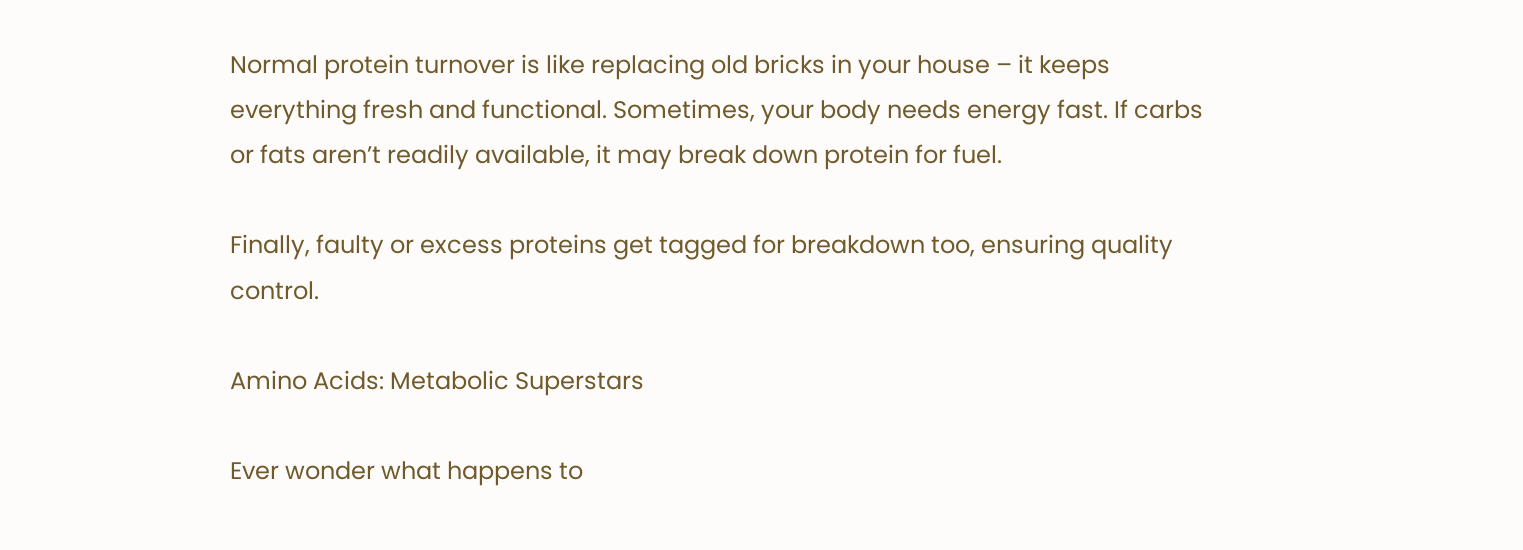Normal protein turnover is like replacing old bricks in your house – it keeps everything fresh and functional. Sometimes, your body needs energy fast. If carbs or fats aren’t readily available, it may break down protein for fuel.

Finally, faulty or excess proteins get tagged for breakdown too, ensuring quality control.

Amino Acids: Metabolic Superstars

Ever wonder what happens to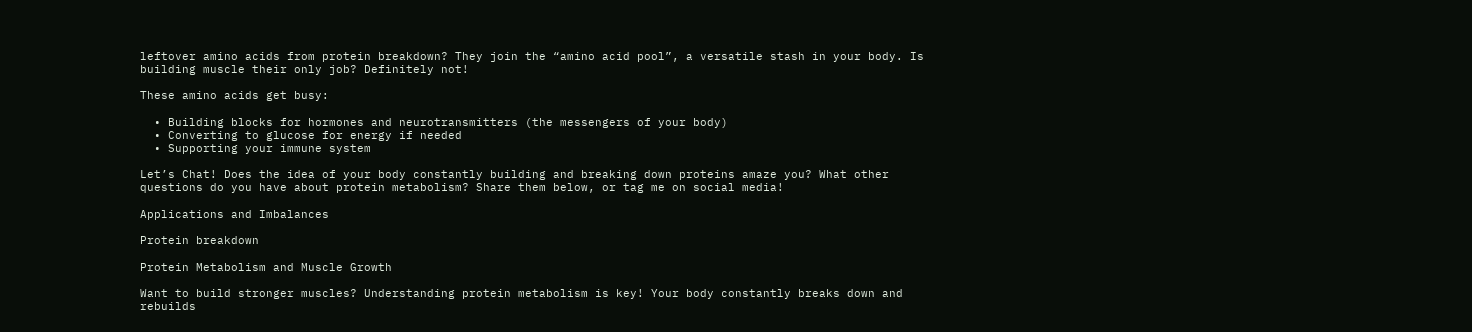leftover amino acids from protein breakdown? They join the “amino acid pool”, a versatile stash in your body. Is building muscle their only job? Definitely not!

These amino acids get busy:

  • Building blocks for hormones and neurotransmitters (the messengers of your body)
  • Converting to glucose for energy if needed
  • Supporting your immune system

Let’s Chat! Does the idea of your body constantly building and breaking down proteins amaze you? What other questions do you have about protein metabolism? Share them below, or tag me on social media!

Applications and Imbalances

Protein breakdown

Protein Metabolism and Muscle Growth

Want to build stronger muscles? Understanding protein metabolism is key! Your body constantly breaks down and rebuilds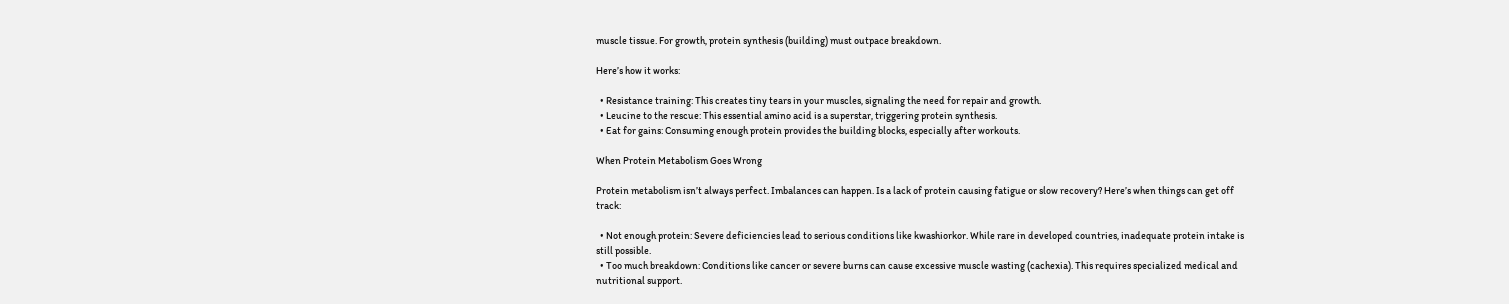muscle tissue. For growth, protein synthesis (building) must outpace breakdown.

Here’s how it works:

  • Resistance training: This creates tiny tears in your muscles, signaling the need for repair and growth.
  • Leucine to the rescue: This essential amino acid is a superstar, triggering protein synthesis.
  • Eat for gains: Consuming enough protein provides the building blocks, especially after workouts.

When Protein Metabolism Goes Wrong

Protein metabolism isn’t always perfect. Imbalances can happen. Is a lack of protein causing fatigue or slow recovery? Here’s when things can get off track:

  • Not enough protein: Severe deficiencies lead to serious conditions like kwashiorkor. While rare in developed countries, inadequate protein intake is still possible.
  • Too much breakdown: Conditions like cancer or severe burns can cause excessive muscle wasting (cachexia). This requires specialized medical and nutritional support.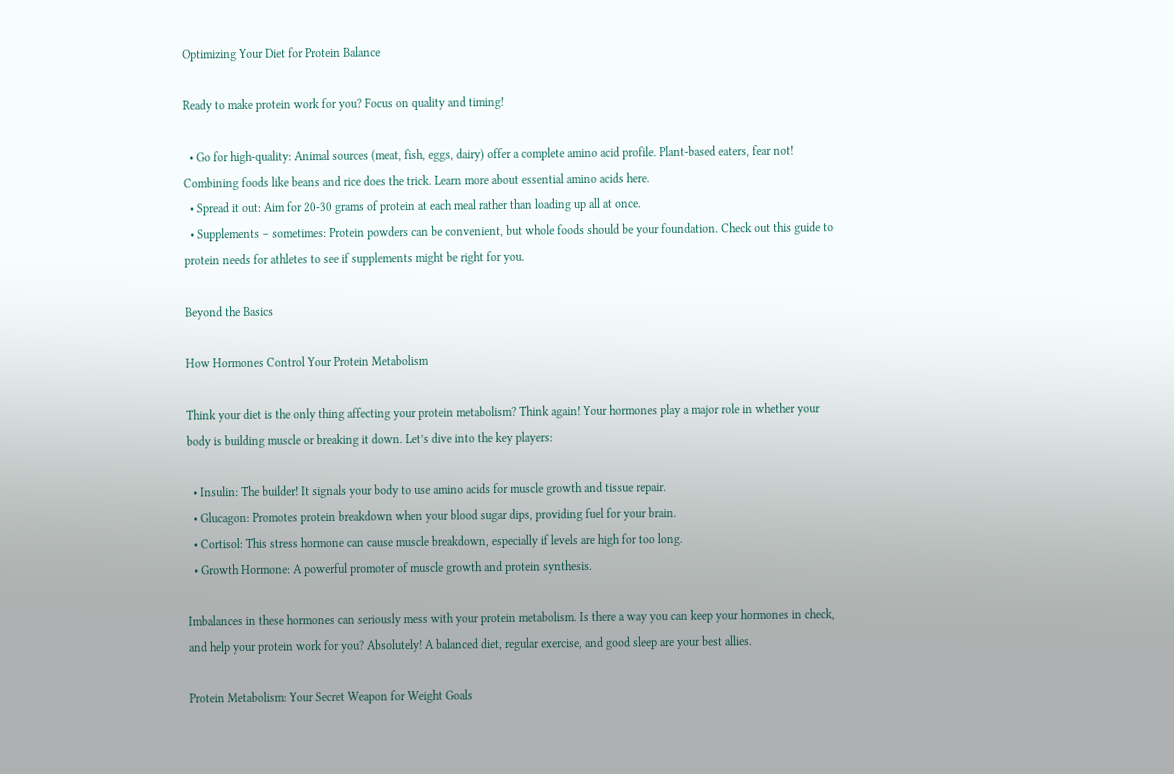Optimizing Your Diet for Protein Balance

Ready to make protein work for you? Focus on quality and timing!

  • Go for high-quality: Animal sources (meat, fish, eggs, dairy) offer a complete amino acid profile. Plant-based eaters, fear not! Combining foods like beans and rice does the trick. Learn more about essential amino acids here.
  • Spread it out: Aim for 20-30 grams of protein at each meal rather than loading up all at once.
  • Supplements – sometimes: Protein powders can be convenient, but whole foods should be your foundation. Check out this guide to protein needs for athletes to see if supplements might be right for you.

Beyond the Basics

How Hormones Control Your Protein Metabolism

Think your diet is the only thing affecting your protein metabolism? Think again! Your hormones play a major role in whether your body is building muscle or breaking it down. Let’s dive into the key players:

  • Insulin: The builder! It signals your body to use amino acids for muscle growth and tissue repair.
  • Glucagon: Promotes protein breakdown when your blood sugar dips, providing fuel for your brain.
  • Cortisol: This stress hormone can cause muscle breakdown, especially if levels are high for too long.
  • Growth Hormone: A powerful promoter of muscle growth and protein synthesis.

Imbalances in these hormones can seriously mess with your protein metabolism. Is there a way you can keep your hormones in check, and help your protein work for you? Absolutely! A balanced diet, regular exercise, and good sleep are your best allies.

Protein Metabolism: Your Secret Weapon for Weight Goals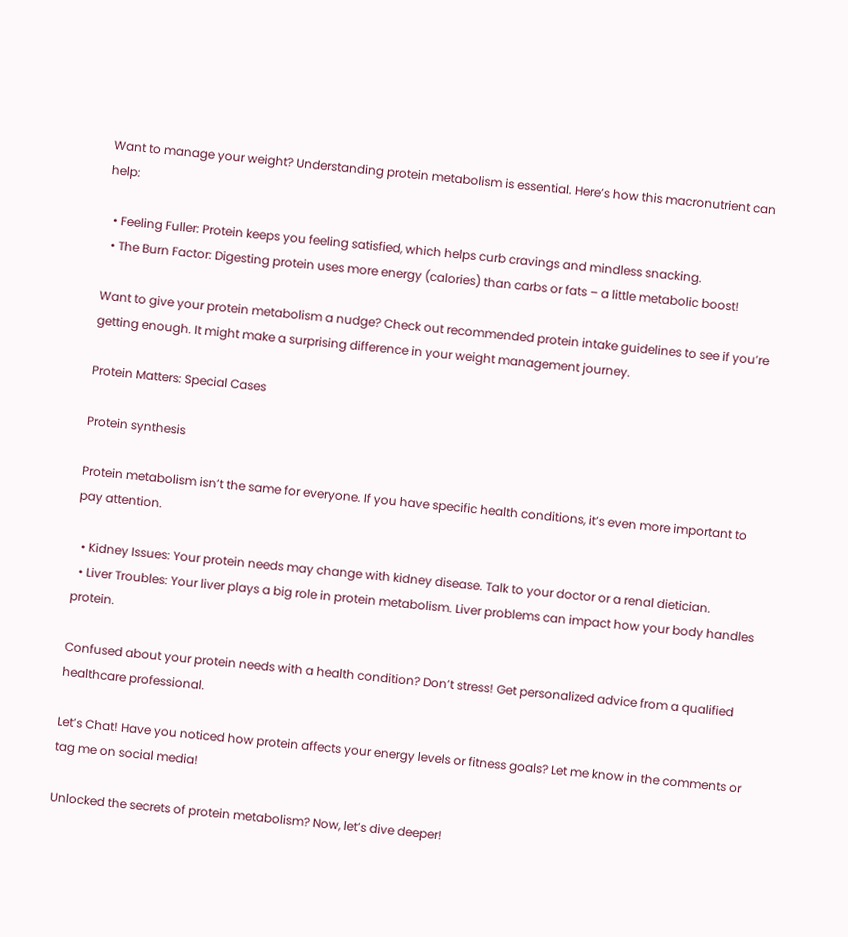Want to manage your weight? Understanding protein metabolism is essential. Here’s how this macronutrient can help:

  • Feeling Fuller: Protein keeps you feeling satisfied, which helps curb cravings and mindless snacking.
  • The Burn Factor: Digesting protein uses more energy (calories) than carbs or fats – a little metabolic boost!

Want to give your protein metabolism a nudge? Check out recommended protein intake guidelines to see if you’re getting enough. It might make a surprising difference in your weight management journey.

Protein Matters: Special Cases

Protein synthesis

Protein metabolism isn’t the same for everyone. If you have specific health conditions, it’s even more important to pay attention.

  • Kidney Issues: Your protein needs may change with kidney disease. Talk to your doctor or a renal dietician.
  • Liver Troubles: Your liver plays a big role in protein metabolism. Liver problems can impact how your body handles protein.

Confused about your protein needs with a health condition? Don’t stress! Get personalized advice from a qualified healthcare professional.

Let’s Chat! Have you noticed how protein affects your energy levels or fitness goals? Let me know in the comments or tag me on social media!

Unlocked the secrets of protein metabolism? Now, let’s dive deeper!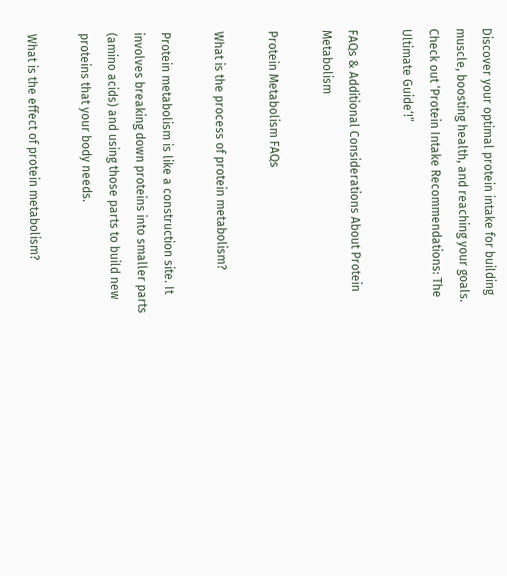Discover your optimal protein intake for building muscle, boosting health, and reaching your goals. Check out ‘Protein Intake Recommendations: The Ultimate Guide‘!”

FAQs & Additional Considerations About Protein Metabolism

Protein Metabolism FAQs

What is the process of protein metabolism?

Protein metabolism is like a construction site. It involves breaking down proteins into smaller parts (amino acids) and using those parts to build new proteins that your body needs.

What is the effect of protein metabolism?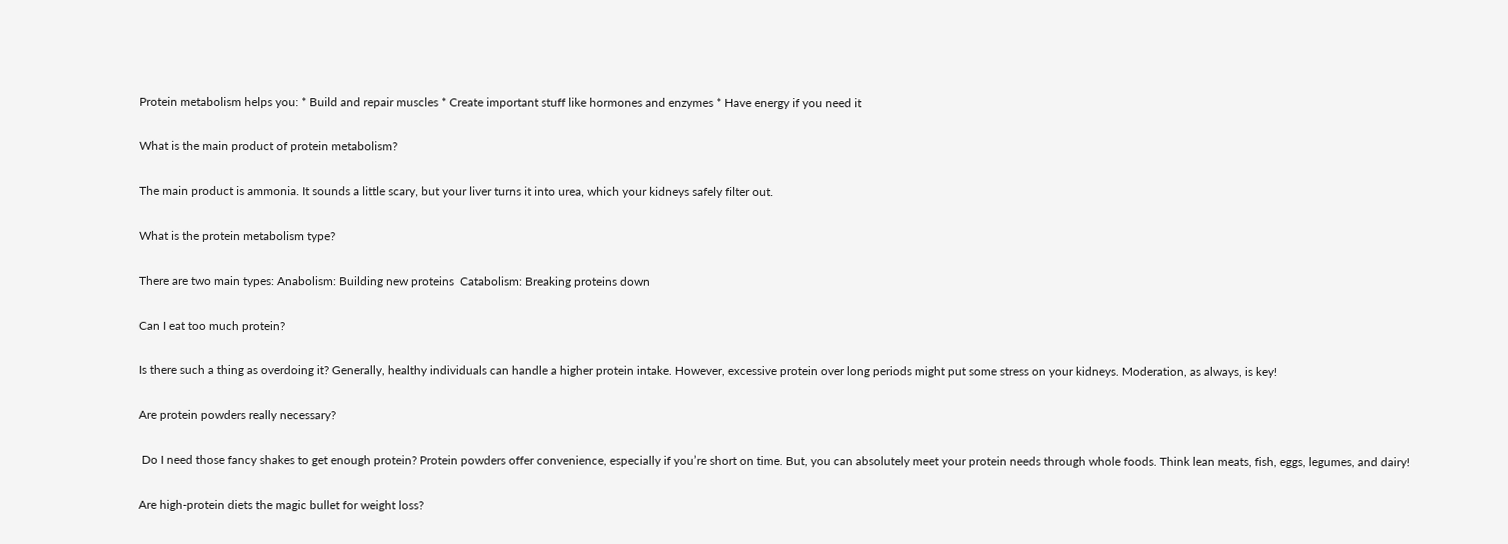Protein metabolism helps you: * Build and repair muscles * Create important stuff like hormones and enzymes * Have energy if you need it

What is the main product of protein metabolism?

The main product is ammonia. It sounds a little scary, but your liver turns it into urea, which your kidneys safely filter out.

What is the protein metabolism type?

There are two main types: Anabolism: Building new proteins  Catabolism: Breaking proteins down

Can I eat too much protein?

Is there such a thing as overdoing it? Generally, healthy individuals can handle a higher protein intake. However, excessive protein over long periods might put some stress on your kidneys. Moderation, as always, is key!

Are protein powders really necessary?

 Do I need those fancy shakes to get enough protein? Protein powders offer convenience, especially if you’re short on time. But, you can absolutely meet your protein needs through whole foods. Think lean meats, fish, eggs, legumes, and dairy!

Are high-protein diets the magic bullet for weight loss?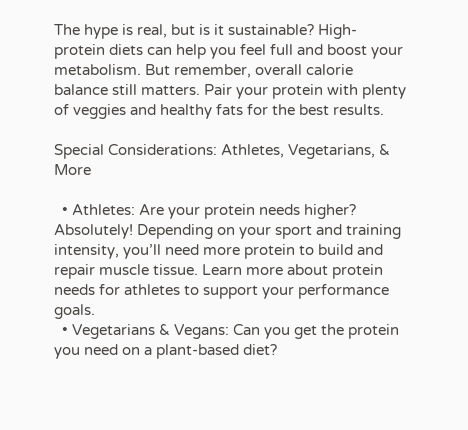The hype is real, but is it sustainable? High-protein diets can help you feel full and boost your metabolism. But remember, overall calorie balance still matters. Pair your protein with plenty of veggies and healthy fats for the best results.

Special Considerations: Athletes, Vegetarians, & More

  • Athletes: Are your protein needs higher? Absolutely! Depending on your sport and training intensity, you’ll need more protein to build and repair muscle tissue. Learn more about protein needs for athletes to support your performance goals.
  • Vegetarians & Vegans: Can you get the protein you need on a plant-based diet?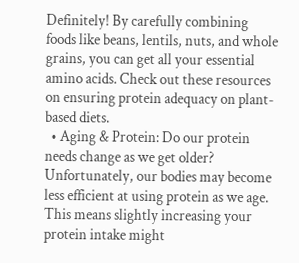Definitely! By carefully combining foods like beans, lentils, nuts, and whole grains, you can get all your essential amino acids. Check out these resources on ensuring protein adequacy on plant-based diets.
  • Aging & Protein: Do our protein needs change as we get older? Unfortunately, our bodies may become less efficient at using protein as we age. This means slightly increasing your protein intake might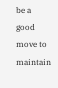be a good move to maintain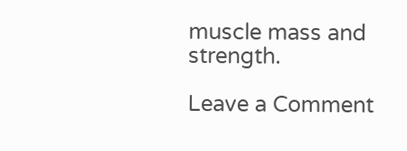muscle mass and strength.

Leave a Comment